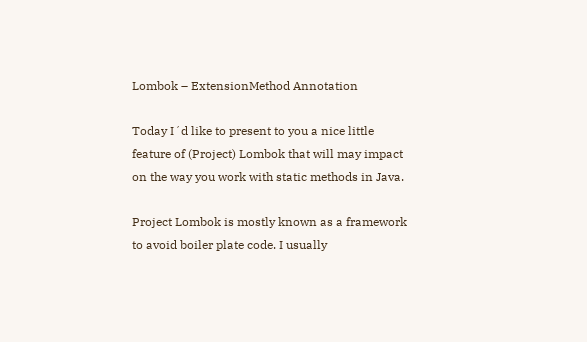Lombok – ExtensionMethod Annotation

Today I´d like to present to you a nice little feature of (Project) Lombok that will may impact on the way you work with static methods in Java.

Project Lombok is mostly known as a framework to avoid boiler plate code. I usually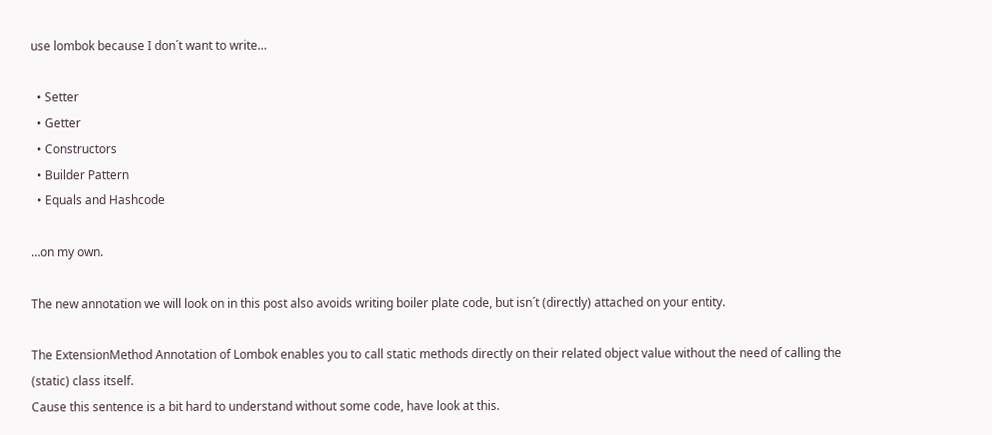use lombok because I don´t want to write…

  • Setter
  • Getter
  • Constructors
  • Builder Pattern
  • Equals and Hashcode

…on my own.

The new annotation we will look on in this post also avoids writing boiler plate code, but isn´t (directly) attached on your entity.

The ExtensionMethod Annotation of Lombok enables you to call static methods directly on their related object value without the need of calling the (static) class itself.
Cause this sentence is a bit hard to understand without some code, have look at this.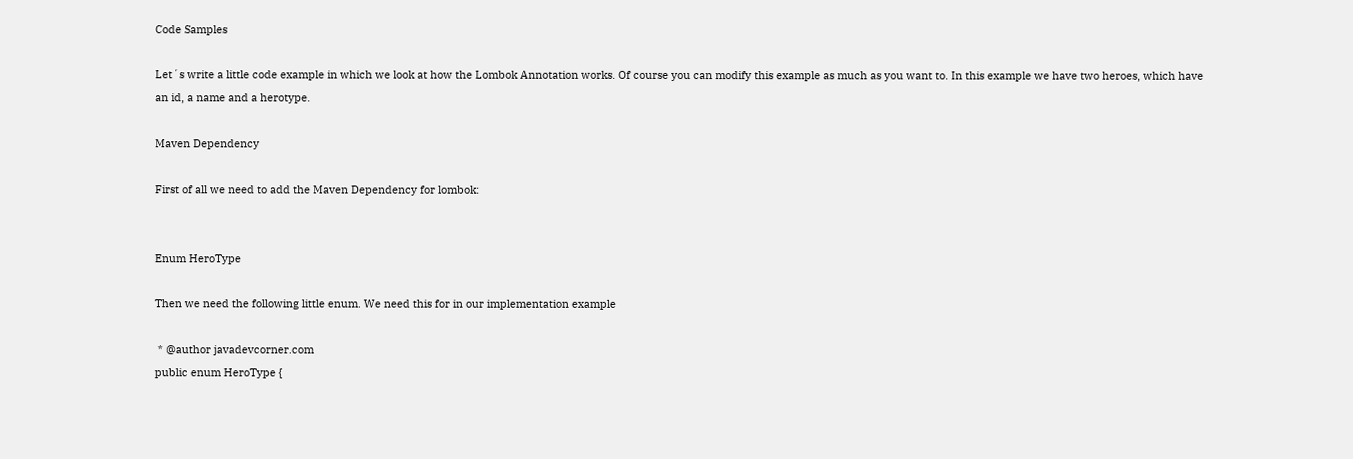Code Samples

Let´s write a little code example in which we look at how the Lombok Annotation works. Of course you can modify this example as much as you want to. In this example we have two heroes, which have an id, a name and a herotype.

Maven Dependency

First of all we need to add the Maven Dependency for lombok:


Enum HeroType

Then we need the following little enum. We need this for in our implementation example

 * @author javadevcorner.com
public enum HeroType {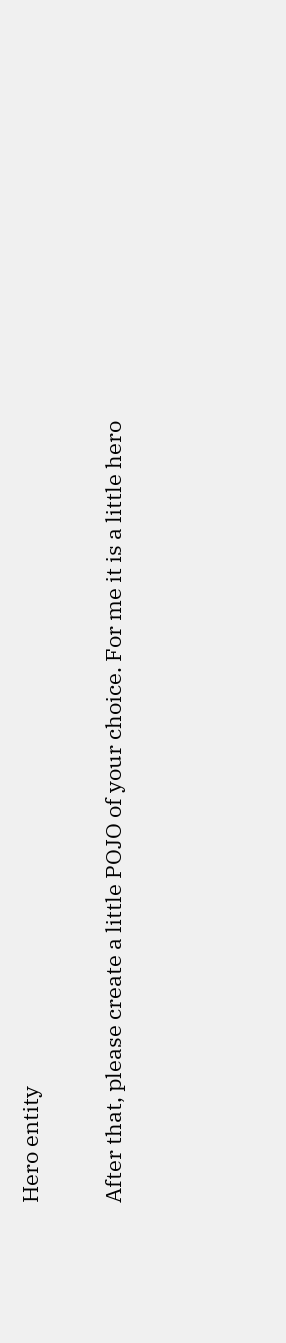Hero entity

After that, please create a little POJO of your choice. For me it is a little hero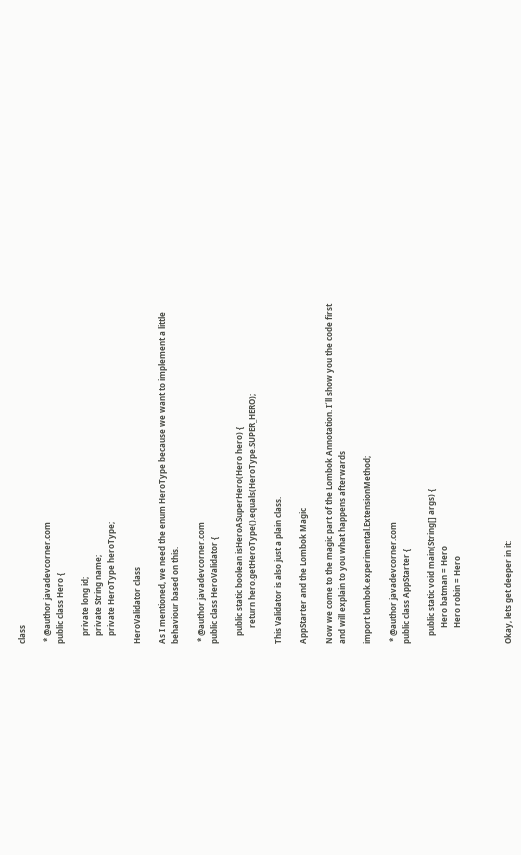class

 * @author javadevcorner.com
public class Hero {

    private long id;
    private String name;
    private HeroType heroType;

HeroValidator class

As I mentioned, we need the enum HeroType because we want to implement a little behaviour based on this.

 * @author javadevcorner.com
public class HeroValidator {

    public static boolean isHeroASuperHero(Hero hero) {
        return hero.getHeroType().equals(HeroType.SUPER_HERO);

This Validator is also just a plain class.

AppStarter and the Lombok Magic

Now we come to the magic part of the Lombok Annotation. I´ll show you the code first and will explain to you what happens afterwards

import lombok.experimental.ExtensionMethod;

 * @author javadevcorner.com
public class AppStarter {

    public static void main(String[] args) {
        Hero batman = Hero
        Hero robin = Hero



Okay, lets get deeper in it: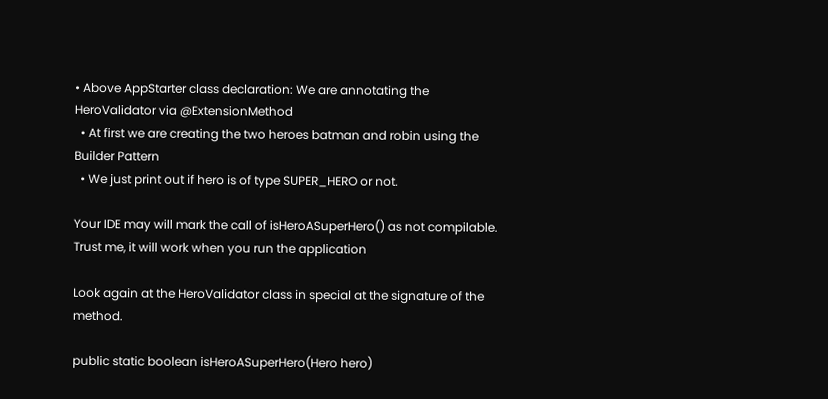• Above AppStarter class declaration: We are annotating the HeroValidator via @ExtensionMethod
  • At first we are creating the two heroes batman and robin using the Builder Pattern
  • We just print out if hero is of type SUPER_HERO or not.

Your IDE may will mark the call of isHeroASuperHero() as not compilable. Trust me, it will work when you run the application

Look again at the HeroValidator class in special at the signature of the method.

public static boolean isHeroASuperHero(Hero hero)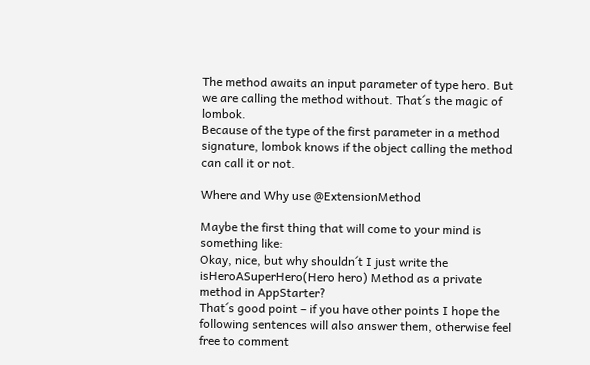The method awaits an input parameter of type hero. But we are calling the method without. That´s the magic of lombok.
Because of the type of the first parameter in a method signature, lombok knows if the object calling the method can call it or not.

Where and Why use @ExtensionMethod

Maybe the first thing that will come to your mind is something like:
Okay, nice, but why shouldn´t I just write the isHeroASuperHero(Hero hero) Method as a private method in AppStarter?
That´s good point – if you have other points I hope the following sentences will also answer them, otherwise feel free to comment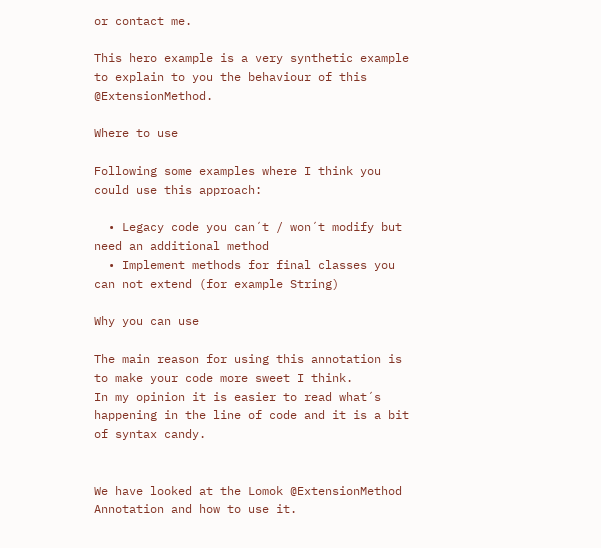or contact me.

This hero example is a very synthetic example to explain to you the behaviour of this @ExtensionMethod.

Where to use

Following some examples where I think you could use this approach:

  • Legacy code you can´t / won´t modify but need an additional method
  • Implement methods for final classes you can not extend (for example String)

Why you can use

The main reason for using this annotation is to make your code more sweet I think.
In my opinion it is easier to read what´s happening in the line of code and it is a bit of syntax candy.


We have looked at the Lomok @ExtensionMethod Annotation and how to use it.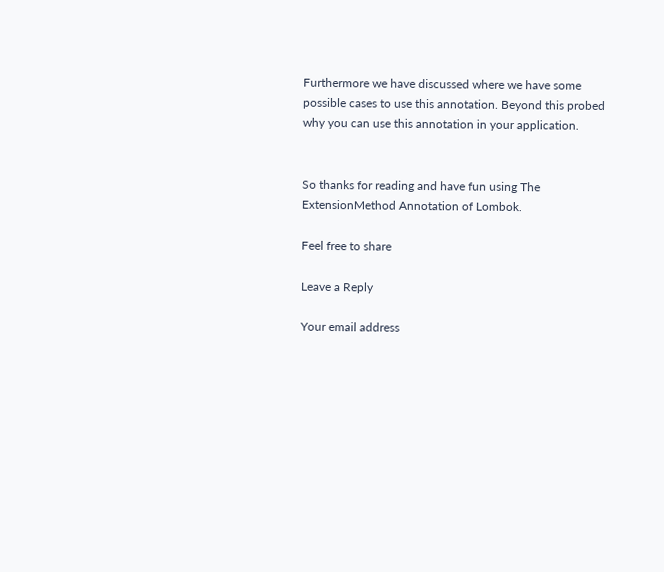Furthermore we have discussed where we have some possible cases to use this annotation. Beyond this probed why you can use this annotation in your application.


So thanks for reading and have fun using The ExtensionMethod Annotation of Lombok.

Feel free to share

Leave a Reply

Your email address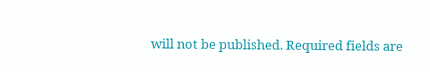will not be published. Required fields are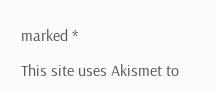marked *

This site uses Akismet to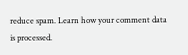reduce spam. Learn how your comment data is processed.